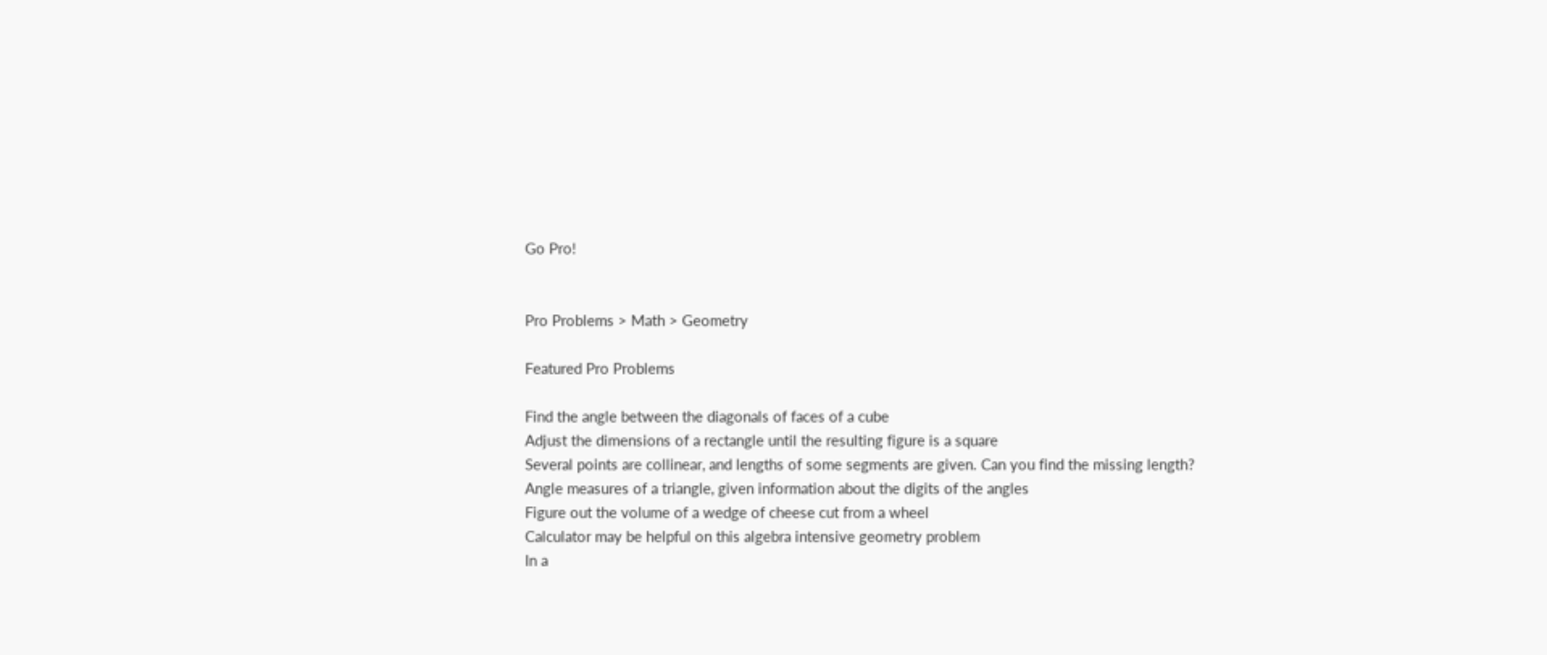Go Pro!


Pro Problems > Math > Geometry

Featured Pro Problems

Find the angle between the diagonals of faces of a cube
Adjust the dimensions of a rectangle until the resulting figure is a square
Several points are collinear, and lengths of some segments are given. Can you find the missing length?
Angle measures of a triangle, given information about the digits of the angles
Figure out the volume of a wedge of cheese cut from a wheel
Calculator may be helpful on this algebra intensive geometry problem
In a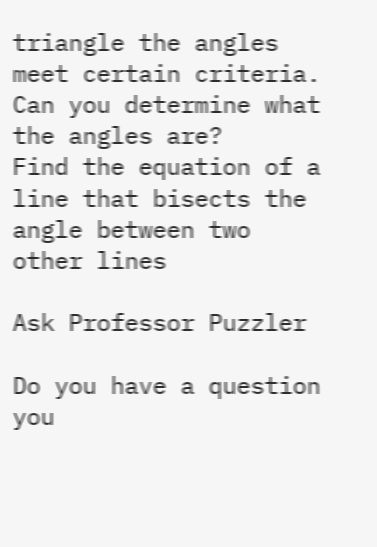triangle the angles meet certain criteria. Can you determine what the angles are?
Find the equation of a line that bisects the angle between two other lines

Ask Professor Puzzler

Do you have a question you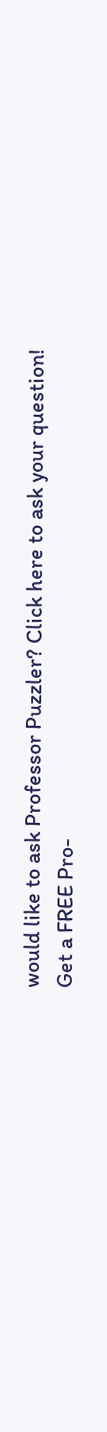would like to ask Professor Puzzler? Click here to ask your question!
Get a FREE Pro-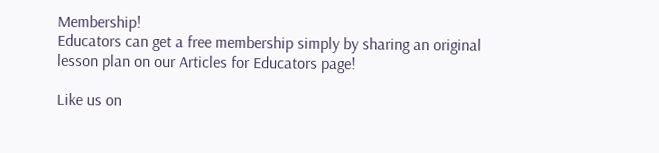Membership!
Educators can get a free membership simply by sharing an original lesson plan on our Articles for Educators page!

Like us on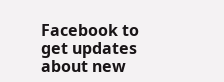Facebook to get updates about new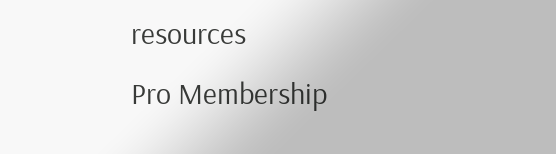resources
Pro Membership